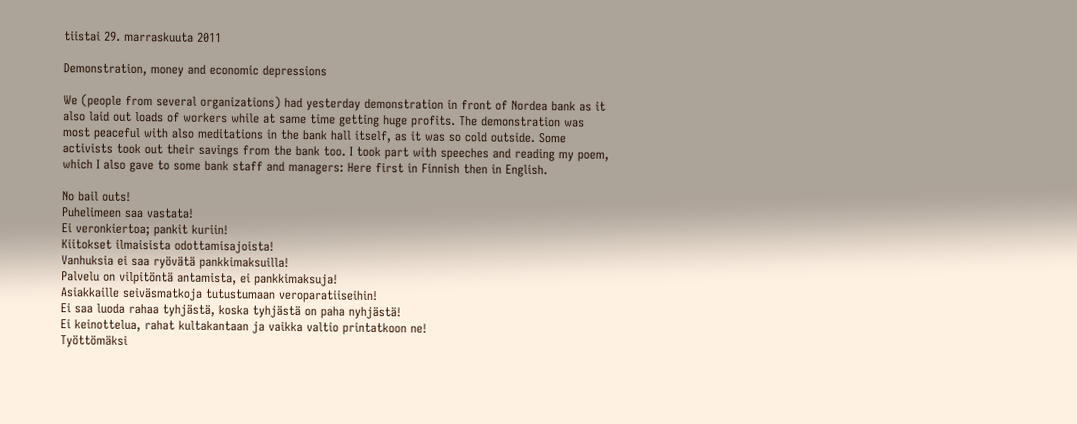tiistai 29. marraskuuta 2011

Demonstration, money and economic depressions

We (people from several organizations) had yesterday demonstration in front of Nordea bank as it also laid out loads of workers while at same time getting huge profits. The demonstration was most peaceful with also meditations in the bank hall itself, as it was so cold outside. Some activists took out their savings from the bank too. I took part with speeches and reading my poem, which I also gave to some bank staff and managers: Here first in Finnish then in English.

No bail outs!
Puhelimeen saa vastata!
Ei veronkiertoa; pankit kuriin!
Kiitokset ilmaisista odottamisajoista!
Vanhuksia ei saa ryövätä pankkimaksuilla!
Palvelu on vilpitöntä antamista, ei pankkimaksuja!
Asiakkaille seiväsmatkoja tutustumaan veroparatiiseihin!
Ei saa luoda rahaa tyhjästä, koska tyhjästä on paha nyhjästä!
Ei keinottelua, rahat kultakantaan ja vaikka valtio printatkoon ne!
Työttömäksi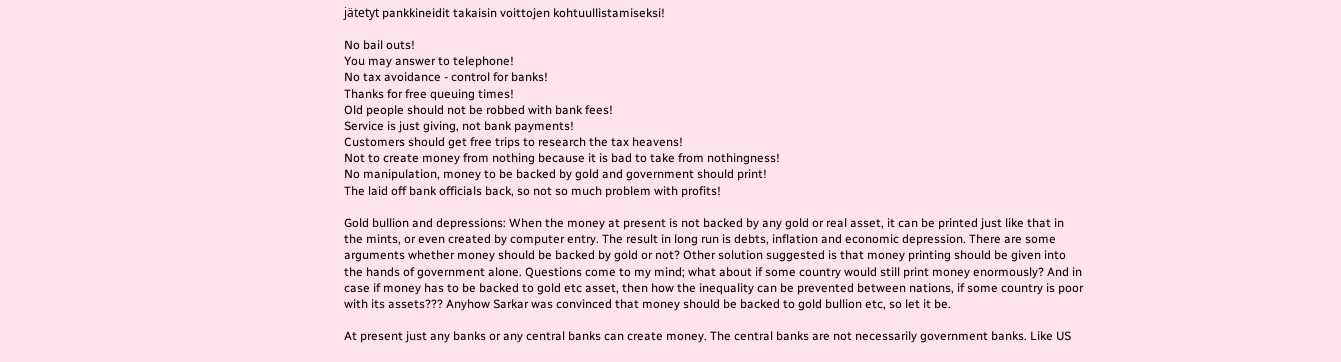jätetyt pankkineidit takaisin voittojen kohtuullistamiseksi!

No bail outs!
You may answer to telephone!
No tax avoidance - control for banks!
Thanks for free queuing times!
Old people should not be robbed with bank fees!
Service is just giving, not bank payments!
Customers should get free trips to research the tax heavens!
Not to create money from nothing because it is bad to take from nothingness!
No manipulation, money to be backed by gold and government should print!
The laid off bank officials back, so not so much problem with profits!

Gold bullion and depressions: When the money at present is not backed by any gold or real asset, it can be printed just like that in the mints, or even created by computer entry. The result in long run is debts, inflation and economic depression. There are some arguments whether money should be backed by gold or not? Other solution suggested is that money printing should be given into the hands of government alone. Questions come to my mind; what about if some country would still print money enormously? And in case if money has to be backed to gold etc asset, then how the inequality can be prevented between nations, if some country is poor with its assets??? Anyhow Sarkar was convinced that money should be backed to gold bullion etc, so let it be.

At present just any banks or any central banks can create money. The central banks are not necessarily government banks. Like US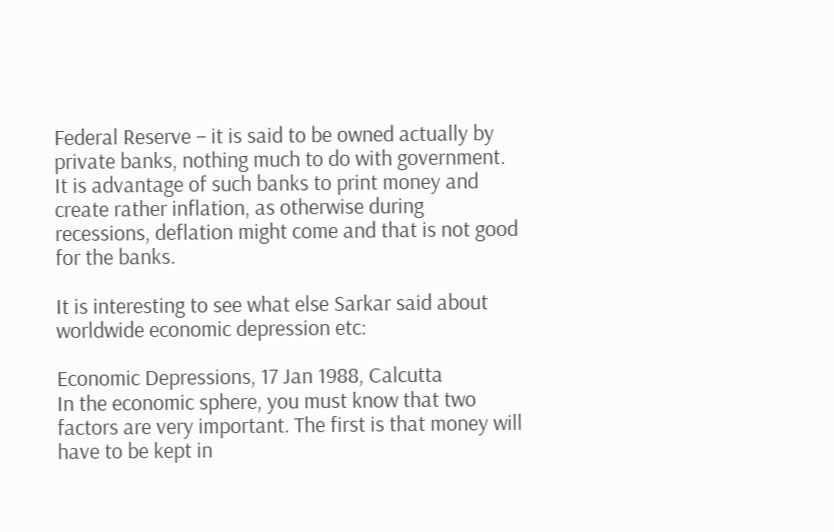Federal Reserve – it is said to be owned actually by private banks, nothing much to do with government. It is advantage of such banks to print money and create rather inflation, as otherwise during recessions, deflation might come and that is not good for the banks.

It is interesting to see what else Sarkar said about worldwide economic depression etc:

Economic Depressions, 17 Jan 1988, Calcutta
In the economic sphere, you must know that two factors are very important. The first is that money will have to be kept in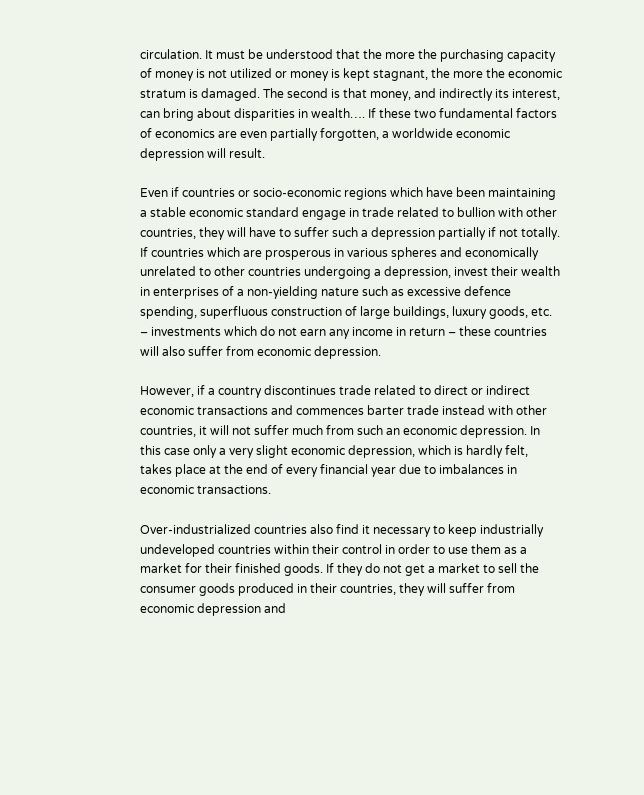circulation. It must be understood that the more the purchasing capacity of money is not utilized or money is kept stagnant, the more the economic stratum is damaged. The second is that money, and indirectly its interest, can bring about disparities in wealth…. If these two fundamental factors of economics are even partially forgotten, a worldwide economic depression will result.

Even if countries or socio-economic regions which have been maintaining a stable economic standard engage in trade related to bullion with other countries, they will have to suffer such a depression partially if not totally. If countries which are prosperous in various spheres and economically unrelated to other countries undergoing a depression, invest their wealth in enterprises of a non-yielding nature such as excessive defence spending, superfluous construction of large buildings, luxury goods, etc. – investments which do not earn any income in return – these countries will also suffer from economic depression.

However, if a country discontinues trade related to direct or indirect economic transactions and commences barter trade instead with other countries, it will not suffer much from such an economic depression. In this case only a very slight economic depression, which is hardly felt, takes place at the end of every financial year due to imbalances in economic transactions.

Over-industrialized countries also find it necessary to keep industrially undeveloped countries within their control in order to use them as a market for their finished goods. If they do not get a market to sell the consumer goods produced in their countries, they will suffer from economic depression and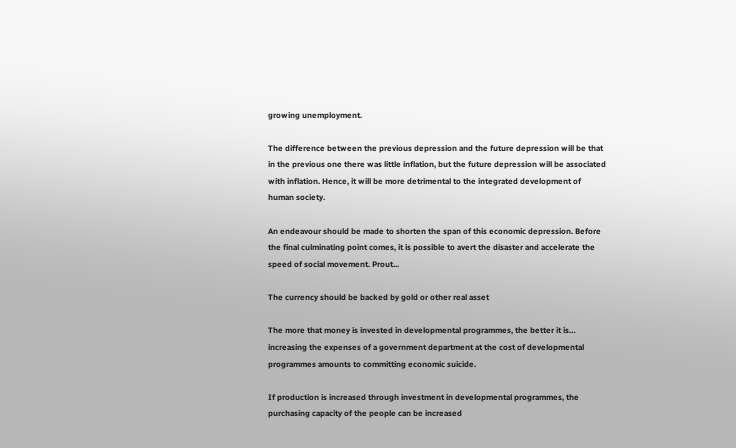growing unemployment.

The difference between the previous depression and the future depression will be that in the previous one there was little inflation, but the future depression will be associated with inflation. Hence, it will be more detrimental to the integrated development of human society.

An endeavour should be made to shorten the span of this economic depression. Before the final culminating point comes, it is possible to avert the disaster and accelerate the speed of social movement. Prout...

The currency should be backed by gold or other real asset

The more that money is invested in developmental programmes, the better it is… increasing the expenses of a government department at the cost of developmental programmes amounts to committing economic suicide.

If production is increased through investment in developmental programmes, the purchasing capacity of the people can be increased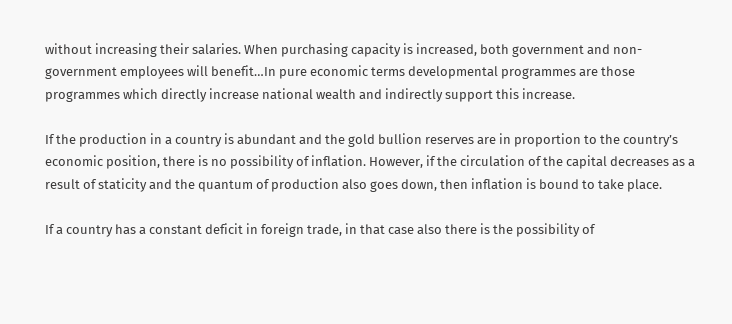without increasing their salaries. When purchasing capacity is increased, both government and non-government employees will benefit…In pure economic terms developmental programmes are those programmes which directly increase national wealth and indirectly support this increase.

If the production in a country is abundant and the gold bullion reserves are in proportion to the country’s economic position, there is no possibility of inflation. However, if the circulation of the capital decreases as a result of staticity and the quantum of production also goes down, then inflation is bound to take place.

If a country has a constant deficit in foreign trade, in that case also there is the possibility of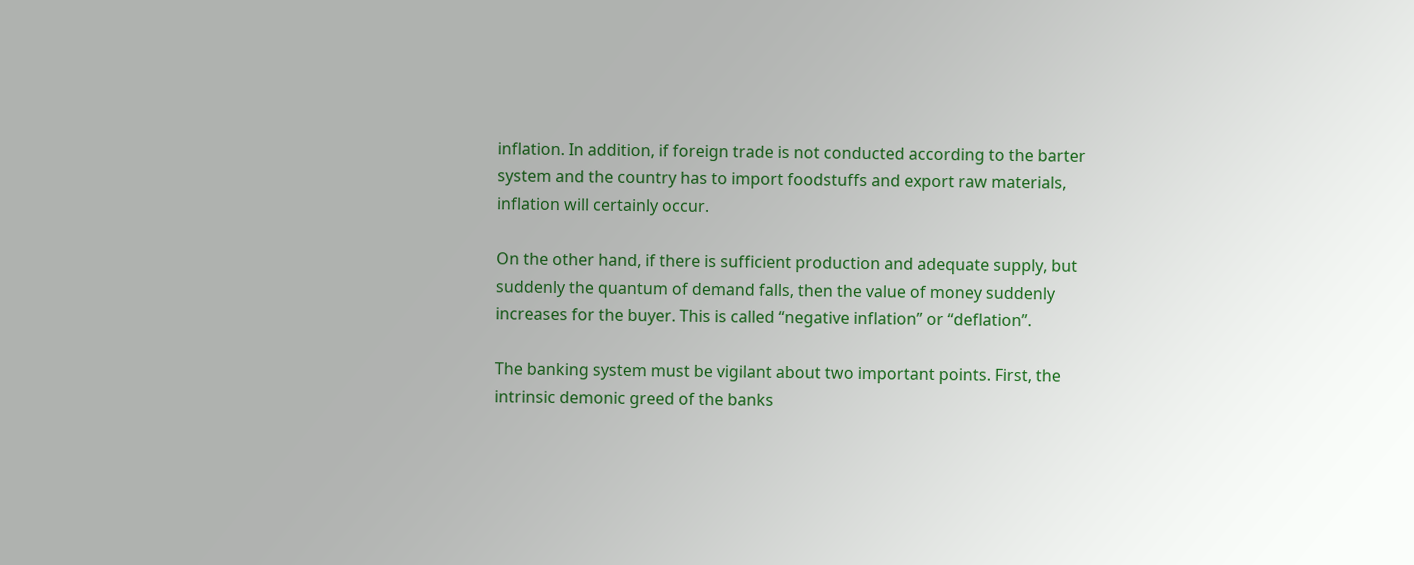inflation. In addition, if foreign trade is not conducted according to the barter system and the country has to import foodstuffs and export raw materials, inflation will certainly occur.

On the other hand, if there is sufficient production and adequate supply, but suddenly the quantum of demand falls, then the value of money suddenly increases for the buyer. This is called “negative inflation” or “deflation”.

The banking system must be vigilant about two important points. First, the intrinsic demonic greed of the banks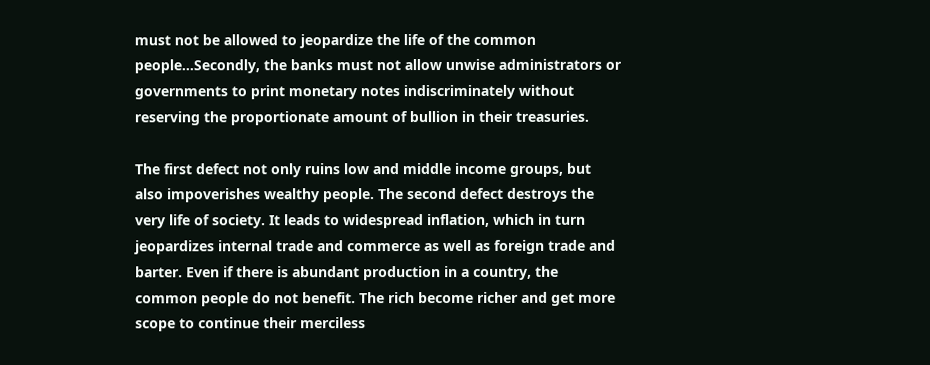must not be allowed to jeopardize the life of the common people…Secondly, the banks must not allow unwise administrators or governments to print monetary notes indiscriminately without reserving the proportionate amount of bullion in their treasuries.

The first defect not only ruins low and middle income groups, but also impoverishes wealthy people. The second defect destroys the very life of society. It leads to widespread inflation, which in turn jeopardizes internal trade and commerce as well as foreign trade and barter. Even if there is abundant production in a country, the common people do not benefit. The rich become richer and get more scope to continue their merciless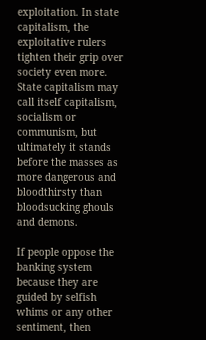exploitation. In state capitalism, the exploitative rulers tighten their grip over society even more. State capitalism may call itself capitalism, socialism or communism, but ultimately it stands before the masses as more dangerous and bloodthirsty than bloodsucking ghouls and demons.

If people oppose the banking system because they are guided by selfish whims or any other sentiment, then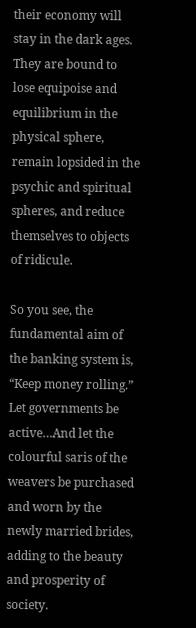their economy will stay in the dark ages. They are bound to lose equipoise and equilibrium in the physical sphere, remain lopsided in the psychic and spiritual spheres, and reduce themselves to objects of ridicule.

So you see, the fundamental aim of the banking system is, “Keep money rolling.” Let governments be active…And let the colourful saris of the weavers be purchased and worn by the newly married brides, adding to the beauty and prosperity of society.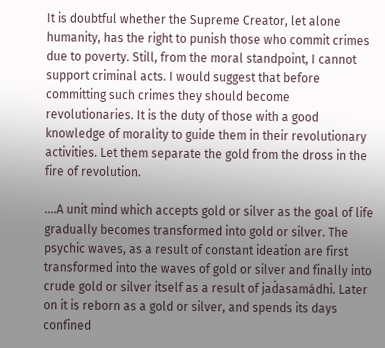It is doubtful whether the Supreme Creator, let alone humanity, has the right to punish those who commit crimes due to poverty. Still, from the moral standpoint, I cannot support criminal acts. I would suggest that before committing such crimes they should become revolutionaries. It is the duty of those with a good knowledge of morality to guide them in their revolutionary activities. Let them separate the gold from the dross in the fire of revolution.

….A unit mind which accepts gold or silver as the goal of life gradually becomes transformed into gold or silver. The psychic waves, as a result of constant ideation are first transformed into the waves of gold or silver and finally into crude gold or silver itself as a result of jad́asamádhi. Later on it is reborn as a gold or silver, and spends its days confined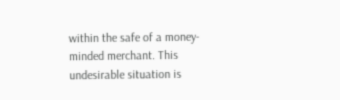within the safe of a money-minded merchant. This undesirable situation is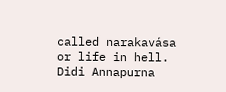called narakavása or life in hell.
Didi Annapurna